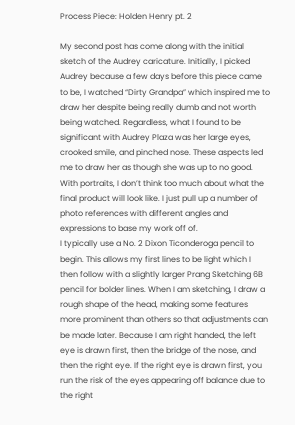Process Piece: Holden Henry pt. 2

My second post has come along with the initial sketch of the Audrey caricature. Initially, I picked Audrey because a few days before this piece came to be, I watched “Dirty Grandpa” which inspired me to draw her despite being really dumb and not worth being watched. Regardless, what I found to be significant with Audrey Plaza was her large eyes, crooked smile, and pinched nose. These aspects led me to draw her as though she was up to no good. With portraits, I don’t think too much about what the final product will look like. I just pull up a number of photo references with different angles and expressions to base my work off of.
I typically use a No. 2 Dixon Ticonderoga pencil to begin. This allows my first lines to be light which I then follow with a slightly larger Prang Sketching 6B pencil for bolder lines. When I am sketching, I draw a rough shape of the head, making some features more prominent than others so that adjustments can be made later. Because I am right handed, the left eye is drawn first, then the bridge of the nose, and then the right eye. If the right eye is drawn first, you run the risk of the eyes appearing off balance due to the right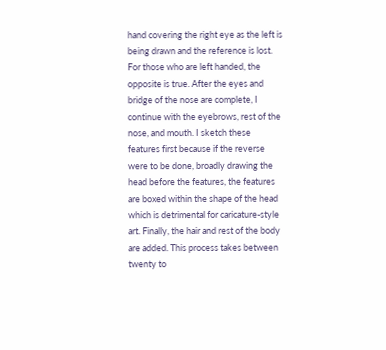hand covering the right eye as the left is being drawn and the reference is lost. For those who are left handed, the opposite is true. After the eyes and bridge of the nose are complete, I continue with the eyebrows, rest of the nose, and mouth. I sketch these features first because if the reverse were to be done, broadly drawing the head before the features, the features are boxed within the shape of the head which is detrimental for caricature-style art. Finally, the hair and rest of the body are added. This process takes between twenty to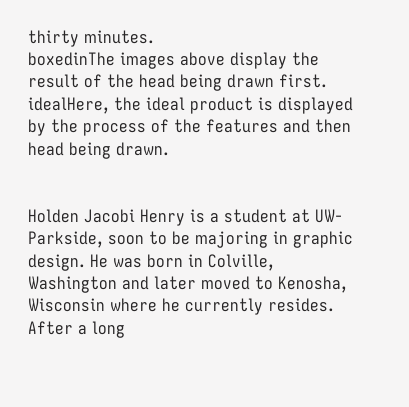thirty minutes.
boxedinThe images above display the result of the head being drawn first.
idealHere, the ideal product is displayed by the process of the features and then head being drawn.


Holden Jacobi Henry is a student at UW-Parkside, soon to be majoring in graphic design. He was born in Colville, Washington and later moved to Kenosha, Wisconsin where he currently resides. After a long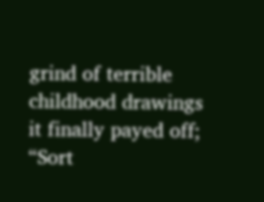grind of terrible childhood drawings it finally payed off; “Sort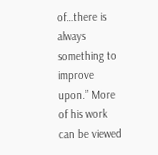of…there is always something to improve upon.” More of his work can be viewed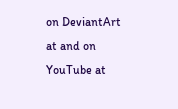on DeviantArt at and on YouTube at